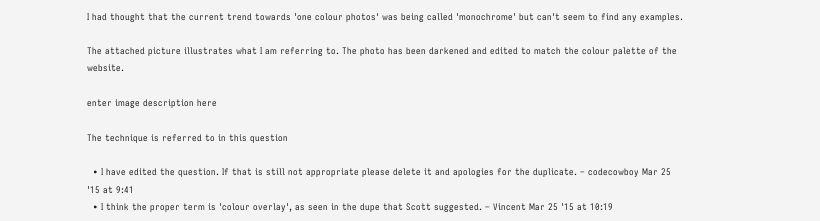I had thought that the current trend towards 'one colour photos' was being called 'monochrome' but can't seem to find any examples.

The attached picture illustrates what I am referring to. The photo has been darkened and edited to match the colour palette of the website.

enter image description here

The technique is referred to in this question

  • I have edited the question. If that is still not appropriate please delete it and apologies for the duplicate. – codecowboy Mar 25 '15 at 9:41
  • I think the proper term is 'colour overlay', as seen in the dupe that Scott suggested. – Vincent Mar 25 '15 at 10:19